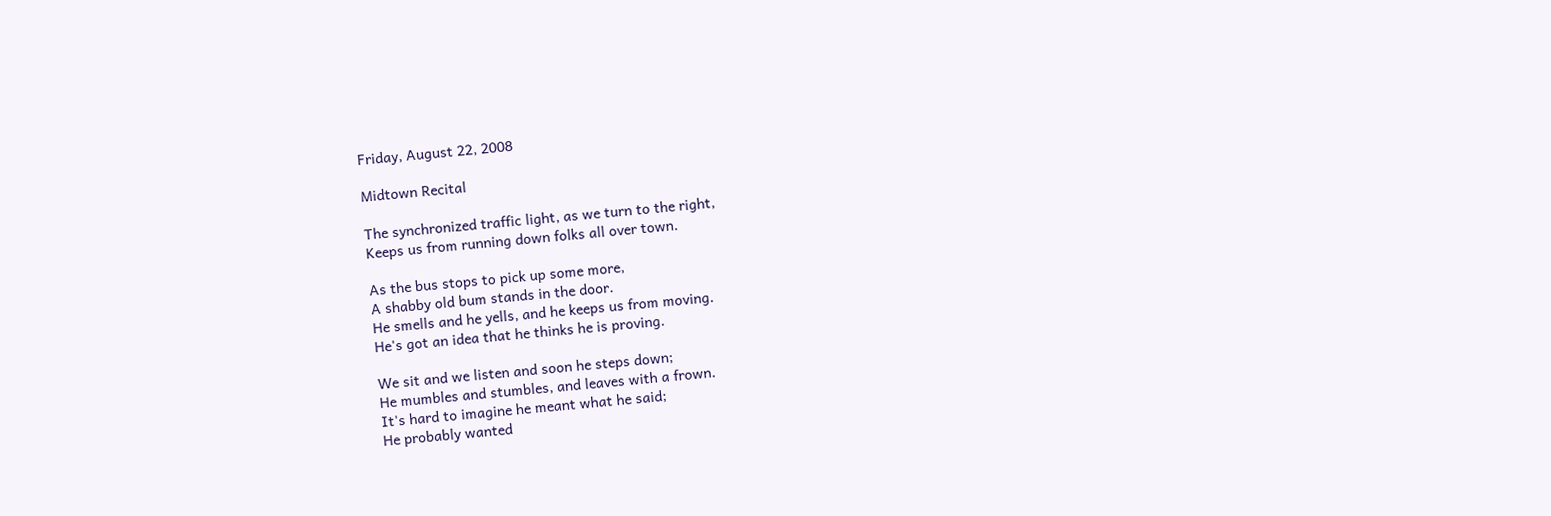Friday, August 22, 2008

Midtown Recital

The synchronized traffic light, as we turn to the right,
Keeps us from running down folks all over town.

As the bus stops to pick up some more,
A shabby old bum stands in the door.
He smells and he yells, and he keeps us from moving.
He's got an idea that he thinks he is proving.

We sit and we listen and soon he steps down;
He mumbles and stumbles, and leaves with a frown.
It's hard to imagine he meant what he said;
He probably wanted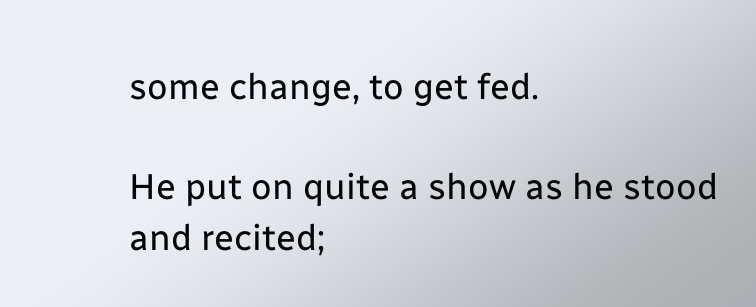some change, to get fed.

He put on quite a show as he stood and recited;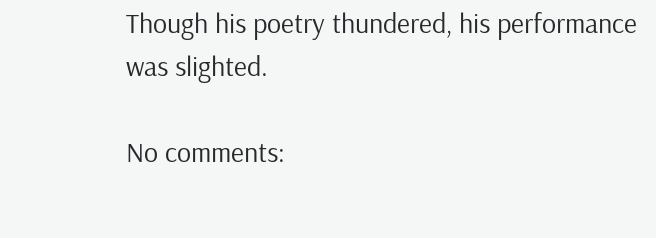Though his poetry thundered, his performance was slighted.

No comments: